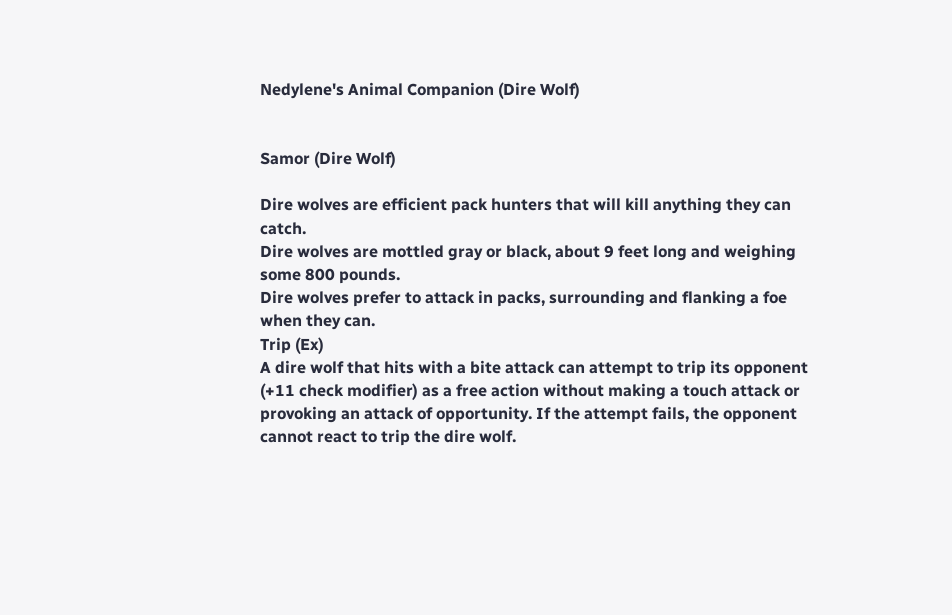Nedylene's Animal Companion (Dire Wolf)


Samor (Dire Wolf)

Dire wolves are efficient pack hunters that will kill anything they can catch.
Dire wolves are mottled gray or black, about 9 feet long and weighing some 800 pounds.
Dire wolves prefer to attack in packs, surrounding and flanking a foe when they can.
Trip (Ex)
A dire wolf that hits with a bite attack can attempt to trip its opponent (+11 check modifier) as a free action without making a touch attack or provoking an attack of opportunity. If the attempt fails, the opponent cannot react to trip the dire wolf.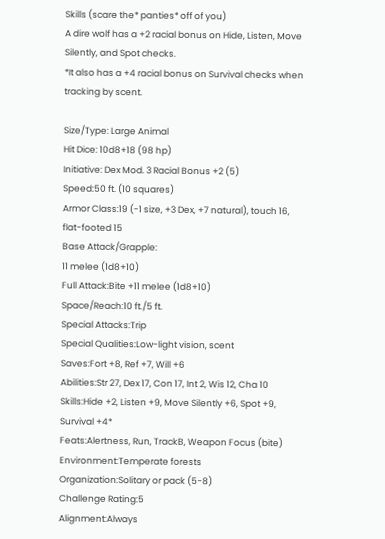Skills (scare the* panties* off of you)
A dire wolf has a +2 racial bonus on Hide, Listen, Move Silently, and Spot checks.
*It also has a +4 racial bonus on Survival checks when tracking by scent.

Size/Type: Large Animal
Hit Dice: 10d8+18 (98 hp)
Initiative: Dex Mod. 3 Racial Bonus +2 (5)
Speed:50 ft. (10 squares)
Armor Class:19 (-1 size, +3 Dex, +7 natural), touch 16, flat-footed 15
Base Attack/Grapple:
11 melee (1d8+10)
Full Attack:Bite +11 melee (1d8+10)
Space/Reach:10 ft./5 ft.
Special Attacks:Trip
Special Qualities:Low-light vision, scent
Saves:Fort +8, Ref +7, Will +6
Abilities:Str 27, Dex 17, Con 17, Int 2, Wis 12, Cha 10
Skills:Hide +2, Listen +9, Move Silently +6, Spot +9, Survival +4*
Feats:Alertness, Run, TrackB, Weapon Focus (bite)
Environment:Temperate forests
Organization:Solitary or pack (5-8)
Challenge Rating:5
Alignment:Always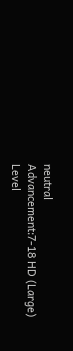neutral
Advancement:7-18 HD (Large)
Level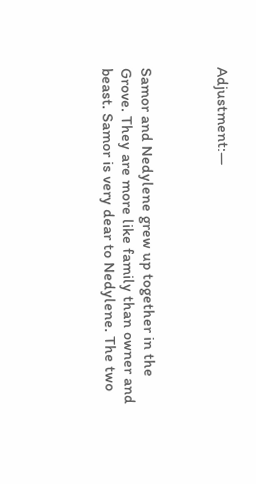Adjustment:—



Samor and Nedylene grew up together in the Grove. They are more like family than owner and beast. Samor is very dear to Nedylene. The two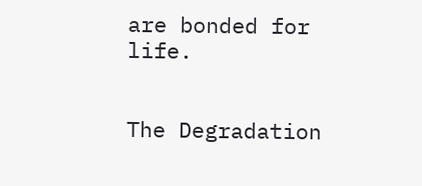are bonded for life.


The Degradation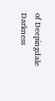of Deepingdale Darkness